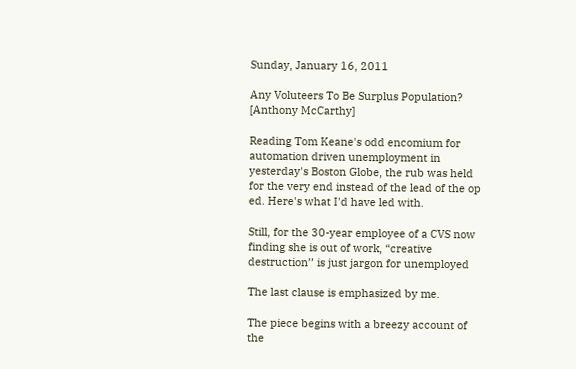Sunday, January 16, 2011

Any Voluteers To Be Surplus Population? [Anthony McCarthy]

Reading Tom Keane's odd encomium for automation driven unemployment in yesterday's Boston Globe, the rub was held for the very end instead of the lead of the op ed. Here's what I'd have led with.

Still, for the 30-year employee of a CVS now finding she is out of work, “creative destruction’’ is just jargon for unemployed

The last clause is emphasized by me.

The piece begins with a breezy account of the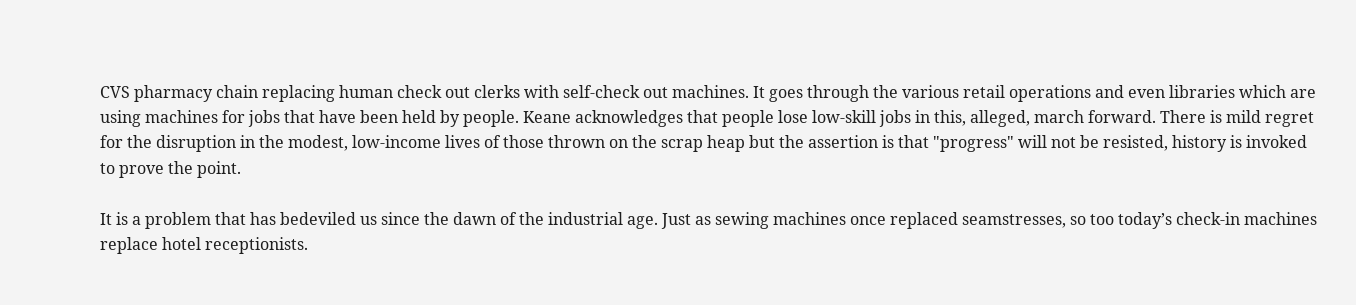CVS pharmacy chain replacing human check out clerks with self-check out machines. It goes through the various retail operations and even libraries which are using machines for jobs that have been held by people. Keane acknowledges that people lose low-skill jobs in this, alleged, march forward. There is mild regret for the disruption in the modest, low-income lives of those thrown on the scrap heap but the assertion is that "progress" will not be resisted, history is invoked to prove the point.

It is a problem that has bedeviled us since the dawn of the industrial age. Just as sewing machines once replaced seamstresses, so too today’s check-in machines replace hotel receptionists.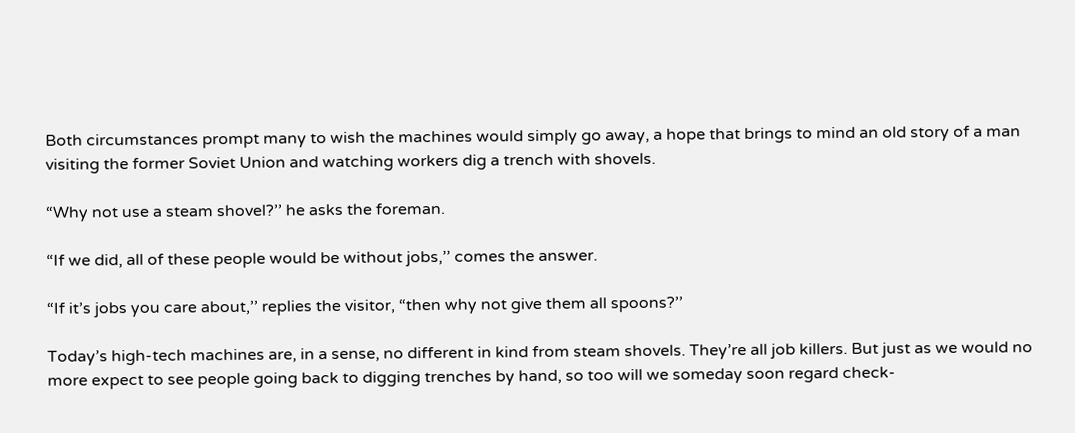Both circumstances prompt many to wish the machines would simply go away, a hope that brings to mind an old story of a man visiting the former Soviet Union and watching workers dig a trench with shovels.

“Why not use a steam shovel?’’ he asks the foreman.

“If we did, all of these people would be without jobs,’’ comes the answer.

“If it’s jobs you care about,’’ replies the visitor, “then why not give them all spoons?’’

Today’s high-tech machines are, in a sense, no different in kind from steam shovels. They’re all job killers. But just as we would no more expect to see people going back to digging trenches by hand, so too will we someday soon regard check-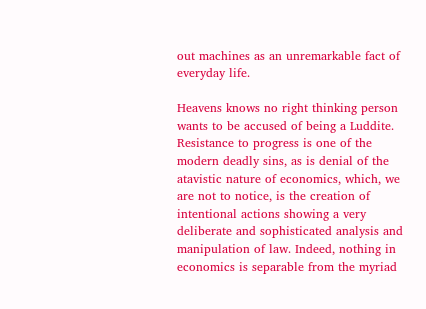out machines as an unremarkable fact of everyday life.

Heavens knows no right thinking person wants to be accused of being a Luddite. Resistance to progress is one of the modern deadly sins, as is denial of the atavistic nature of economics, which, we are not to notice, is the creation of intentional actions showing a very deliberate and sophisticated analysis and manipulation of law. Indeed, nothing in economics is separable from the myriad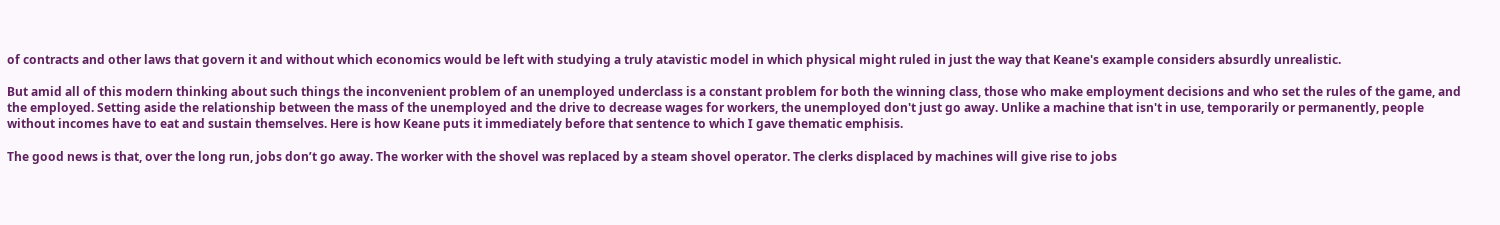of contracts and other laws that govern it and without which economics would be left with studying a truly atavistic model in which physical might ruled in just the way that Keane's example considers absurdly unrealistic.

But amid all of this modern thinking about such things the inconvenient problem of an unemployed underclass is a constant problem for both the winning class, those who make employment decisions and who set the rules of the game, and the employed. Setting aside the relationship between the mass of the unemployed and the drive to decrease wages for workers, the unemployed don't just go away. Unlike a machine that isn't in use, temporarily or permanently, people without incomes have to eat and sustain themselves. Here is how Keane puts it immediately before that sentence to which I gave thematic emphisis.

The good news is that, over the long run, jobs don’t go away. The worker with the shovel was replaced by a steam shovel operator. The clerks displaced by machines will give rise to jobs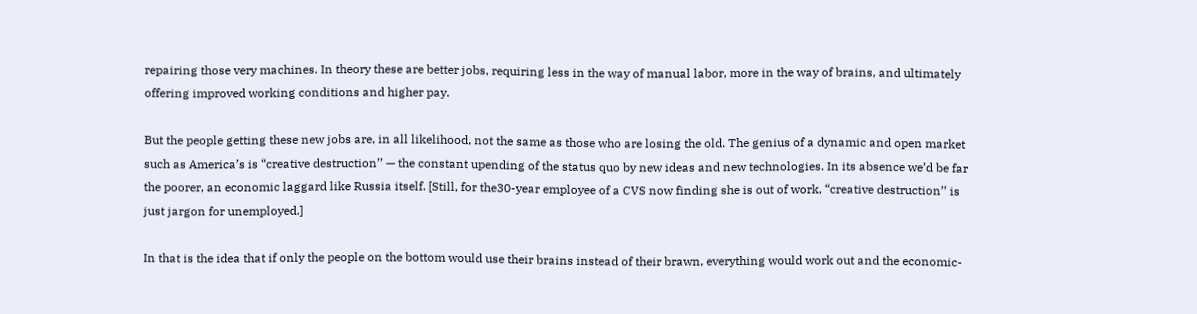repairing those very machines. In theory these are better jobs, requiring less in the way of manual labor, more in the way of brains, and ultimately offering improved working conditions and higher pay.

But the people getting these new jobs are, in all likelihood, not the same as those who are losing the old. The genius of a dynamic and open market such as America’s is “creative destruction’’ — the constant upending of the status quo by new ideas and new technologies. In its absence we’d be far the poorer, an economic laggard like Russia itself. [Still, for the30-year employee of a CVS now finding she is out of work, “creative destruction’’ is just jargon for unemployed.]

In that is the idea that if only the people on the bottom would use their brains instead of their brawn, everything would work out and the economic-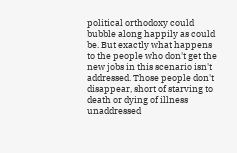political orthodoxy could bubble along happily as could be. But exactly what happens to the people who don't get the new jobs in this scenario isn't addressed. Those people don't disappear, short of starving to death or dying of illness unaddressed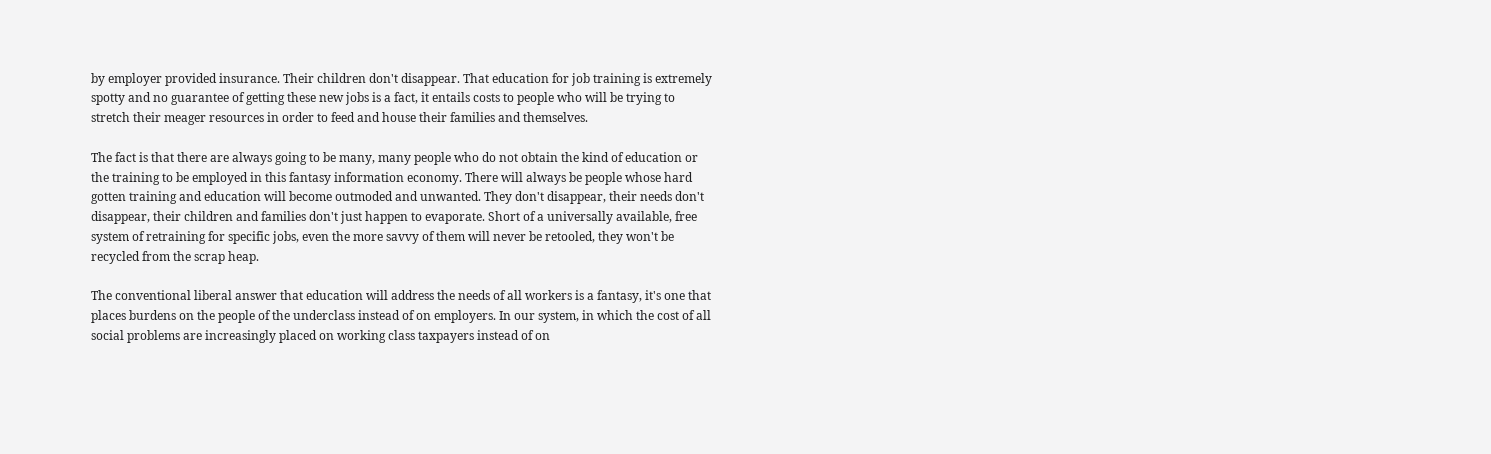by employer provided insurance. Their children don't disappear. That education for job training is extremely spotty and no guarantee of getting these new jobs is a fact, it entails costs to people who will be trying to stretch their meager resources in order to feed and house their families and themselves.

The fact is that there are always going to be many, many people who do not obtain the kind of education or the training to be employed in this fantasy information economy. There will always be people whose hard gotten training and education will become outmoded and unwanted. They don't disappear, their needs don't disappear, their children and families don't just happen to evaporate. Short of a universally available, free system of retraining for specific jobs, even the more savvy of them will never be retooled, they won't be recycled from the scrap heap.

The conventional liberal answer that education will address the needs of all workers is a fantasy, it's one that places burdens on the people of the underclass instead of on employers. In our system, in which the cost of all social problems are increasingly placed on working class taxpayers instead of on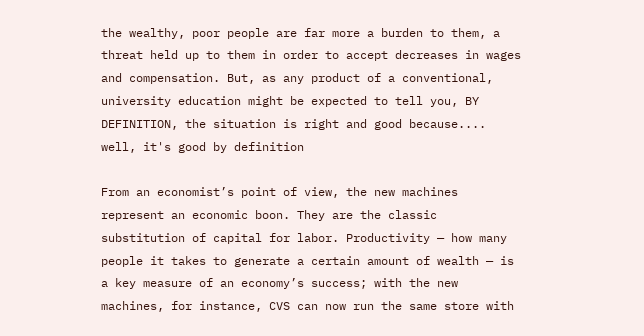the wealthy, poor people are far more a burden to them, a threat held up to them in order to accept decreases in wages and compensation. But, as any product of a conventional, university education might be expected to tell you, BY DEFINITION, the situation is right and good because.... well, it's good by definition

From an economist’s point of view, the new machines represent an economic boon. They are the classic substitution of capital for labor. Productivity — how many people it takes to generate a certain amount of wealth — is a key measure of an economy’s success; with the new machines, for instance, CVS can now run the same store with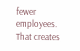fewer employees. That creates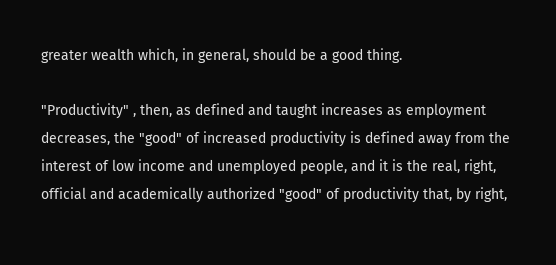greater wealth which, in general, should be a good thing.

"Productivity" , then, as defined and taught increases as employment decreases, the "good" of increased productivity is defined away from the interest of low income and unemployed people, and it is the real, right, official and academically authorized "good" of productivity that, by right,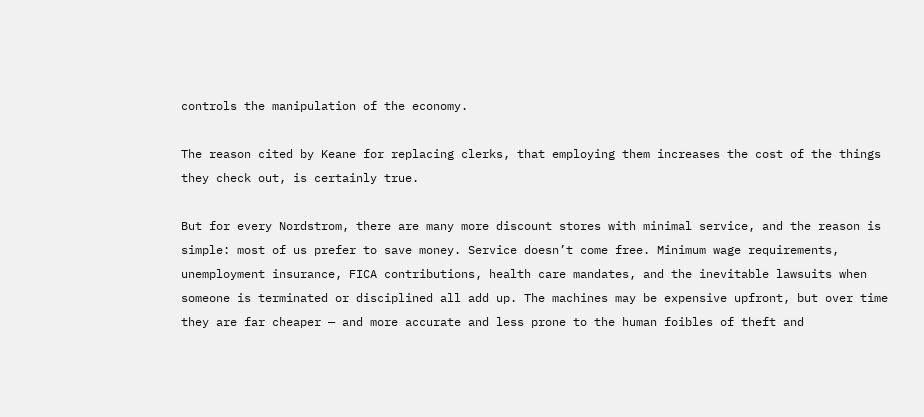controls the manipulation of the economy.

The reason cited by Keane for replacing clerks, that employing them increases the cost of the things they check out, is certainly true.

But for every Nordstrom, there are many more discount stores with minimal service, and the reason is simple: most of us prefer to save money. Service doesn’t come free. Minimum wage requirements, unemployment insurance, FICA contributions, health care mandates, and the inevitable lawsuits when someone is terminated or disciplined all add up. The machines may be expensive upfront, but over time they are far cheaper — and more accurate and less prone to the human foibles of theft and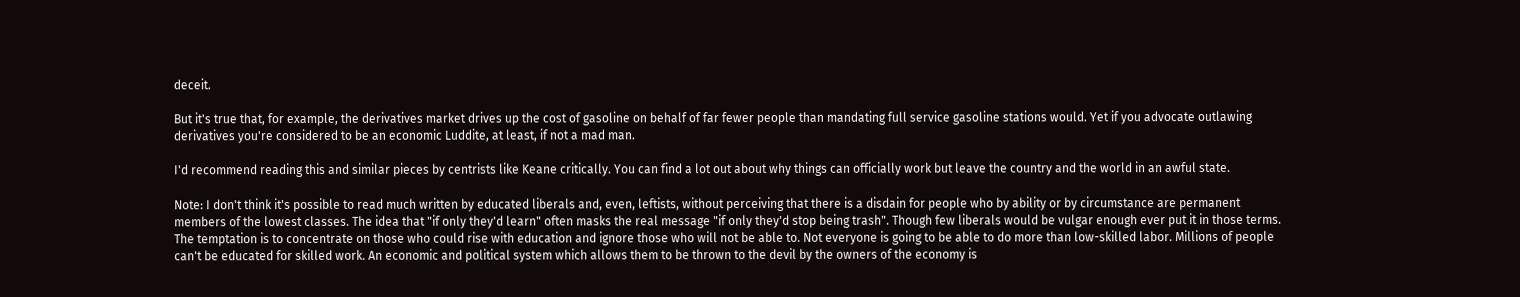deceit.

But it's true that, for example, the derivatives market drives up the cost of gasoline on behalf of far fewer people than mandating full service gasoline stations would. Yet if you advocate outlawing derivatives you're considered to be an economic Luddite, at least, if not a mad man.

I'd recommend reading this and similar pieces by centrists like Keane critically. You can find a lot out about why things can officially work but leave the country and the world in an awful state.

Note: I don't think it's possible to read much written by educated liberals and, even, leftists, without perceiving that there is a disdain for people who by ability or by circumstance are permanent members of the lowest classes. The idea that "if only they'd learn" often masks the real message "if only they'd stop being trash". Though few liberals would be vulgar enough ever put it in those terms. The temptation is to concentrate on those who could rise with education and ignore those who will not be able to. Not everyone is going to be able to do more than low-skilled labor. Millions of people can't be educated for skilled work. An economic and political system which allows them to be thrown to the devil by the owners of the economy is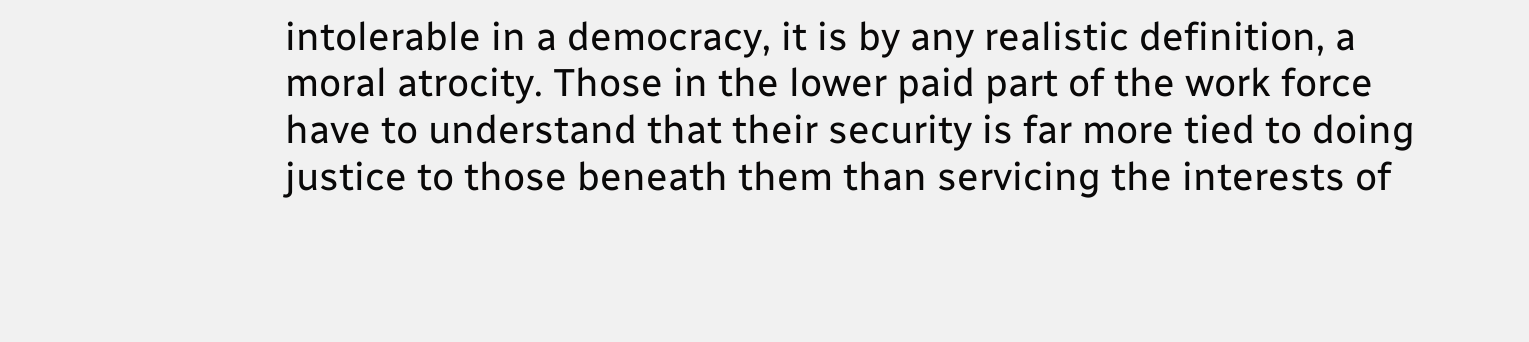intolerable in a democracy, it is by any realistic definition, a moral atrocity. Those in the lower paid part of the work force have to understand that their security is far more tied to doing justice to those beneath them than servicing the interests of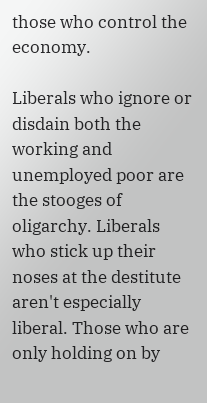those who control the economy.

Liberals who ignore or disdain both the working and unemployed poor are the stooges of oligarchy. Liberals who stick up their noses at the destitute aren't especially liberal. Those who are only holding on by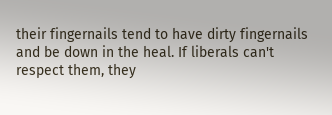their fingernails tend to have dirty fingernails and be down in the heal. If liberals can't respect them, they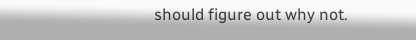should figure out why not.